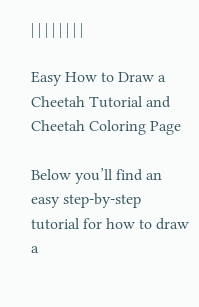| | | | | | | |

Easy How to Draw a Cheetah Tutorial and Cheetah Coloring Page

Below you’ll find an easy step-by-step tutorial for how to draw a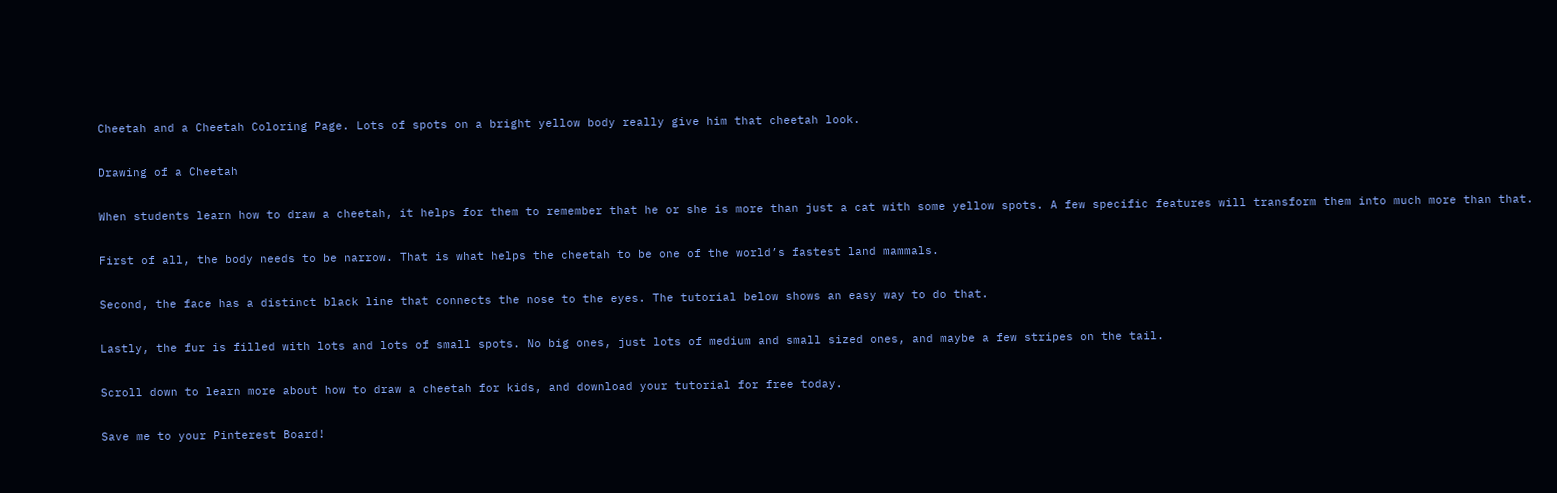Cheetah and a Cheetah Coloring Page. Lots of spots on a bright yellow body really give him that cheetah look.

Drawing of a Cheetah

When students learn how to draw a cheetah, it helps for them to remember that he or she is more than just a cat with some yellow spots. A few specific features will transform them into much more than that.

First of all, the body needs to be narrow. That is what helps the cheetah to be one of the world’s fastest land mammals.

Second, the face has a distinct black line that connects the nose to the eyes. The tutorial below shows an easy way to do that.

Lastly, the fur is filled with lots and lots of small spots. No big ones, just lots of medium and small sized ones, and maybe a few stripes on the tail.

Scroll down to learn more about how to draw a cheetah for kids, and download your tutorial for free today.

Save me to your Pinterest Board!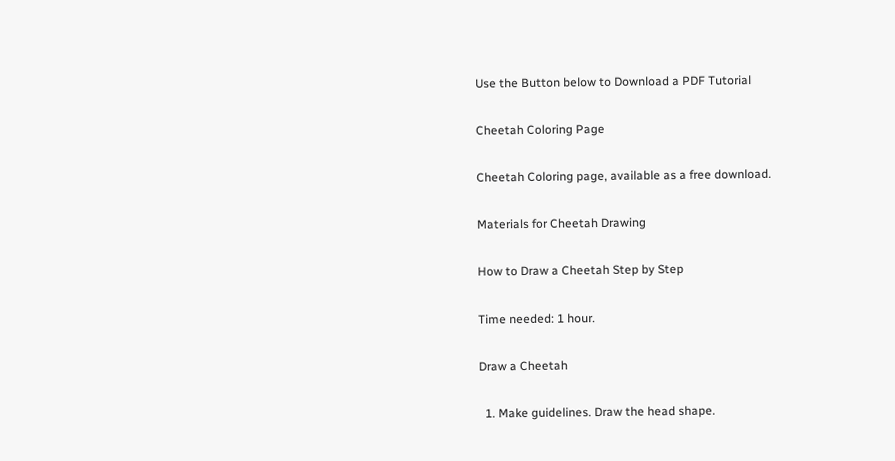Use the Button below to Download a PDF Tutorial

Cheetah Coloring Page

Cheetah Coloring page, available as a free download.

Materials for Cheetah Drawing

How to Draw a Cheetah Step by Step

Time needed: 1 hour.

Draw a Cheetah

  1. Make guidelines. Draw the head shape.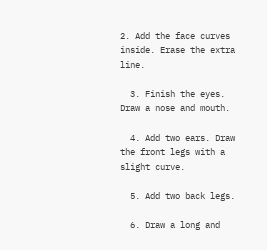2. Add the face curves inside. Erase the extra line.

  3. Finish the eyes. Draw a nose and mouth.

  4. Add two ears. Draw the front legs with a slight curve.

  5. Add two back legs.

  6. Draw a long and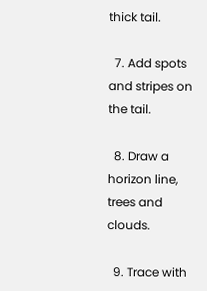thick tail.

  7. Add spots and stripes on the tail.

  8. Draw a horizon line, trees and clouds.

  9. Trace with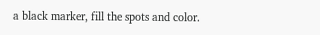a black marker, fill the spots and color.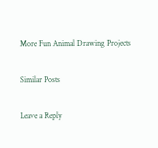More Fun Animal Drawing Projects

Similar Posts

Leave a Reply